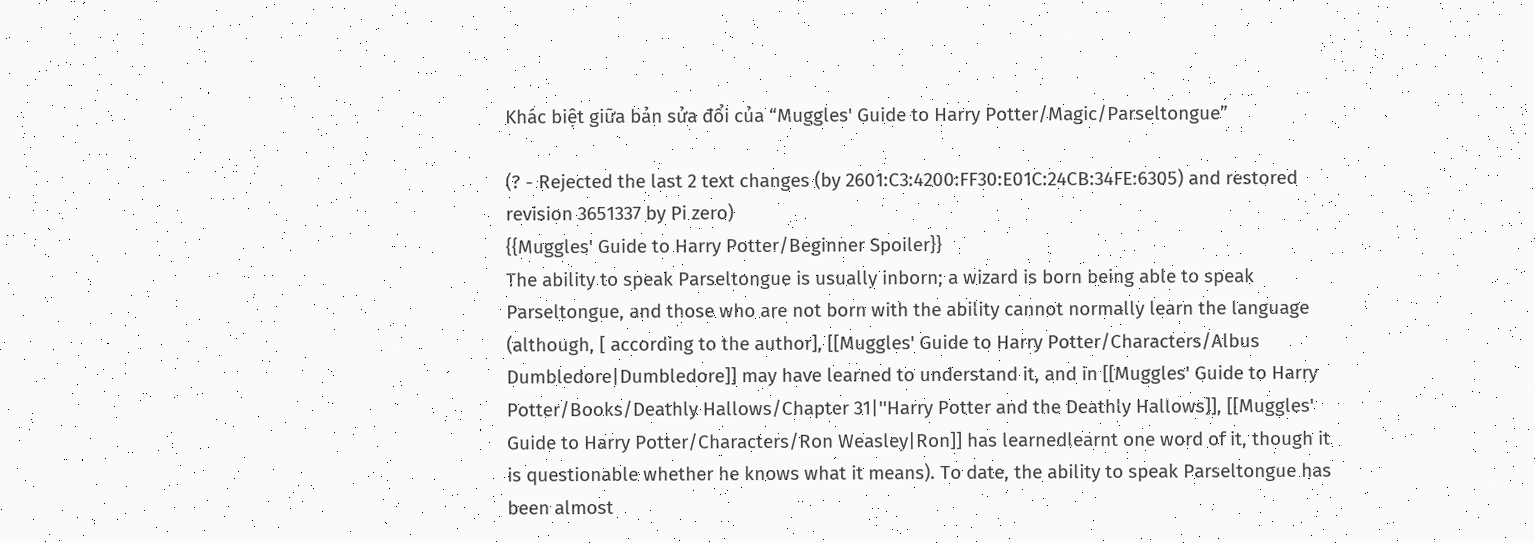Khác biệt giữa bản sửa đổi của “Muggles' Guide to Harry Potter/Magic/Parseltongue”

(? - Rejected the last 2 text changes (by 2601:C3:4200:FF30:E01C:24CB:34FE:6305) and restored revision 3651337 by Pi zero)
{{Muggles' Guide to Harry Potter/Beginner Spoiler}}
The ability to speak Parseltongue is usually inborn; a wizard is born being able to speak Parseltongue, and those who are not born with the ability cannot normally learn the language (although, [ according to the author], [[Muggles' Guide to Harry Potter/Characters/Albus Dumbledore|Dumbledore]] may have learned to understand it, and in [[Muggles' Guide to Harry Potter/Books/Deathly Hallows/Chapter 31|''Harry Potter and the Deathly Hallows]], [[Muggles' Guide to Harry Potter/Characters/Ron Weasley|Ron]] has learnedlearnt one word of it, though it is questionable whether he knows what it means). To date, the ability to speak Parseltongue has been almost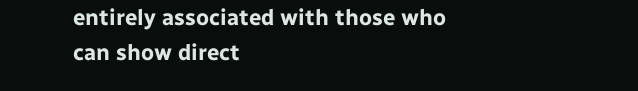entirely associated with those who can show direct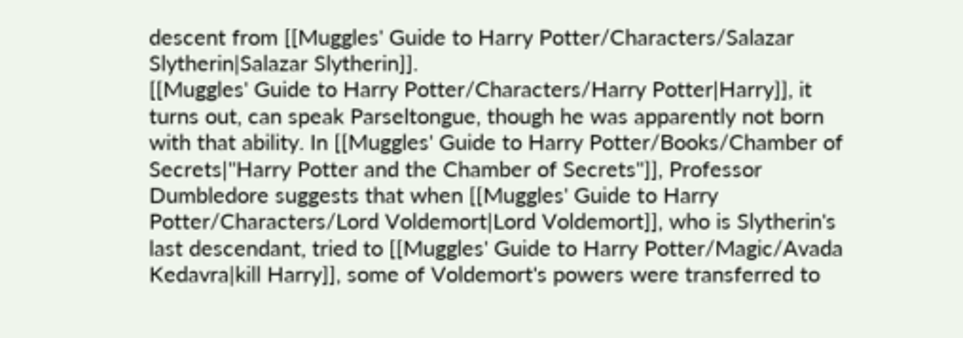descent from [[Muggles' Guide to Harry Potter/Characters/Salazar Slytherin|Salazar Slytherin]].
[[Muggles' Guide to Harry Potter/Characters/Harry Potter|Harry]], it turns out, can speak Parseltongue, though he was apparently not born with that ability. In [[Muggles' Guide to Harry Potter/Books/Chamber of Secrets|''Harry Potter and the Chamber of Secrets'']], Professor Dumbledore suggests that when [[Muggles' Guide to Harry Potter/Characters/Lord Voldemort|Lord Voldemort]], who is Slytherin's last descendant, tried to [[Muggles' Guide to Harry Potter/Magic/Avada Kedavra|kill Harry]], some of Voldemort's powers were transferred to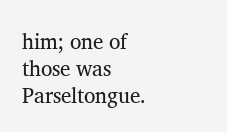him; one of those was Parseltongue.